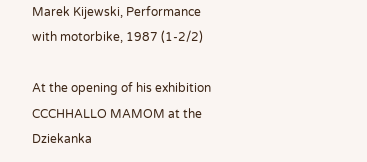Marek Kijewski, Performance with motorbike, 1987 (1-2/2)

At the opening of his exhibition CCCHHALLO MAMOM at the Dziekanka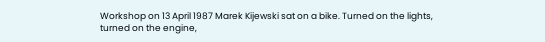Workshop on 13 April 1987 Marek Kijewski sat on a bike. Turned on the lights, turned on the engine,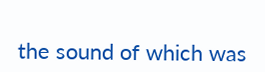the sound of which was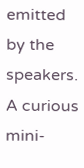emitted by the speakers. A curious mini-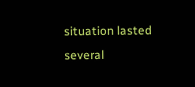situation lasted several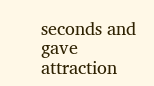seconds and gave attraction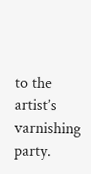to the artist’s varnishing party.